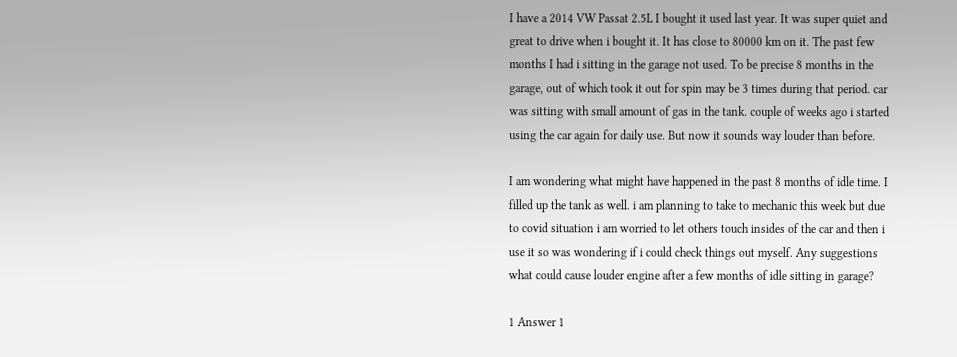I have a 2014 VW Passat 2.5L I bought it used last year. It was super quiet and great to drive when i bought it. It has close to 80000 km on it. The past few months I had i sitting in the garage not used. To be precise 8 months in the garage, out of which took it out for spin may be 3 times during that period. car was sitting with small amount of gas in the tank. couple of weeks ago i started using the car again for daily use. But now it sounds way louder than before.

I am wondering what might have happened in the past 8 months of idle time. I filled up the tank as well. i am planning to take to mechanic this week but due to covid situation i am worried to let others touch insides of the car and then i use it so was wondering if i could check things out myself. Any suggestions what could cause louder engine after a few months of idle sitting in garage?

1 Answer 1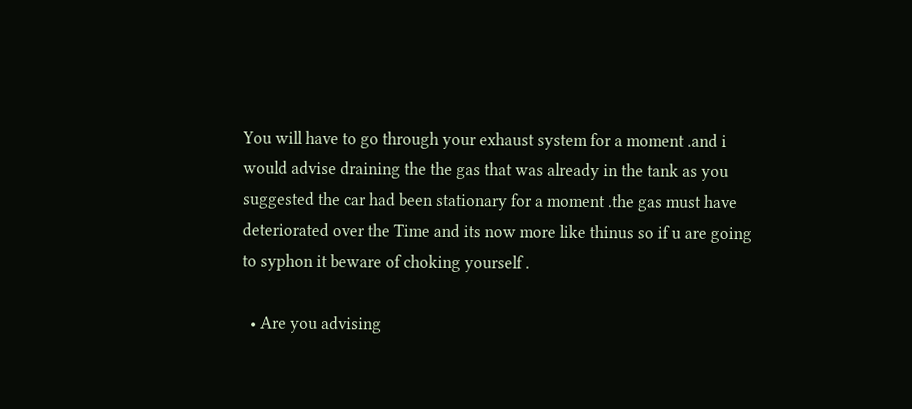You will have to go through your exhaust system for a moment .and i would advise draining the the gas that was already in the tank as you suggested the car had been stationary for a moment .the gas must have deteriorated over the Time and its now more like thinus so if u are going to syphon it beware of choking yourself .

  • Are you advising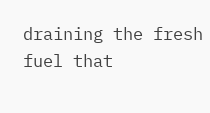draining the fresh fuel that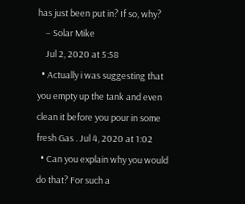has just been put in? If so, why?
    – Solar Mike
    Jul 2, 2020 at 5:58
  • Actually i was suggesting that you empty up the tank and even clean it before you pour in some fresh Gas . Jul 4, 2020 at 1:02
  • Can you explain why you would do that? For such a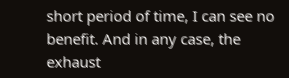short period of time, I can see no benefit. And in any case, the exhaust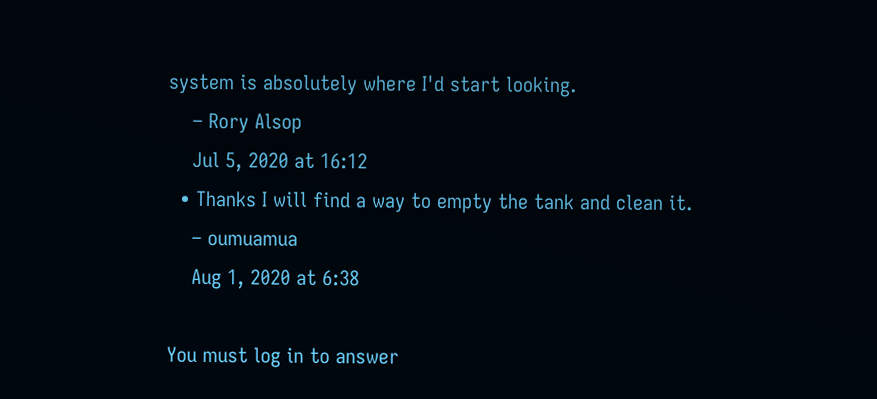system is absolutely where I'd start looking.
    – Rory Alsop
    Jul 5, 2020 at 16:12
  • Thanks I will find a way to empty the tank and clean it.
    – oumuamua
    Aug 1, 2020 at 6:38

You must log in to answer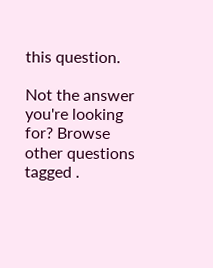this question.

Not the answer you're looking for? Browse other questions tagged .